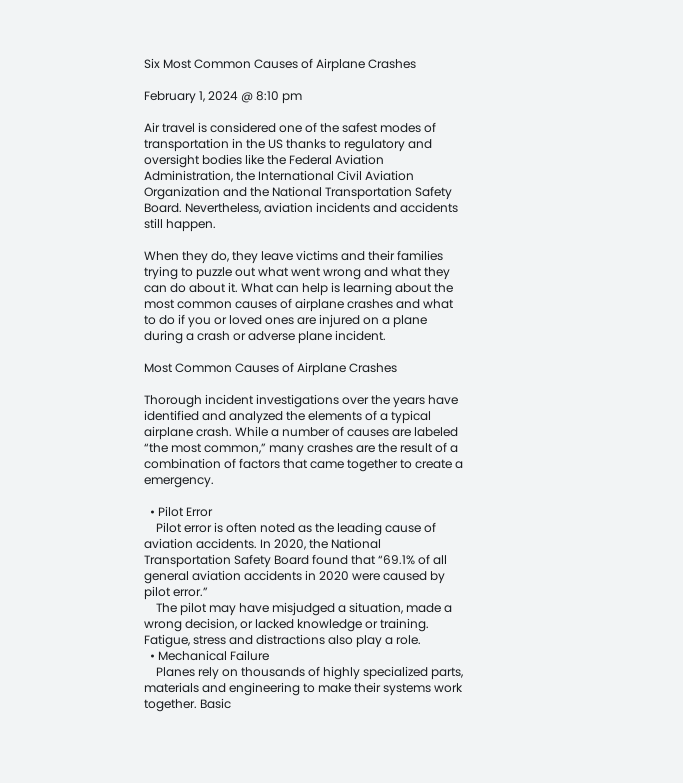Six Most Common Causes of Airplane Crashes

February 1, 2024 @ 8:10 pm

Air travel is considered one of the safest modes of transportation in the US thanks to regulatory and oversight bodies like the Federal Aviation Administration, the International Civil Aviation Organization and the National Transportation Safety Board. Nevertheless, aviation incidents and accidents still happen.

When they do, they leave victims and their families trying to puzzle out what went wrong and what they can do about it. What can help is learning about the most common causes of airplane crashes and what to do if you or loved ones are injured on a plane during a crash or adverse plane incident.

Most Common Causes of Airplane Crashes

Thorough incident investigations over the years have identified and analyzed the elements of a typical airplane crash. While a number of causes are labeled “the most common,” many crashes are the result of a combination of factors that came together to create a emergency.

  • Pilot Error
    Pilot error is often noted as the leading cause of aviation accidents. In 2020, the National Transportation Safety Board found that “69.1% of all general aviation accidents in 2020 were caused by pilot error.”
    The pilot may have misjudged a situation, made a wrong decision, or lacked knowledge or training. Fatigue, stress and distractions also play a role.
  • Mechanical Failure
    Planes rely on thousands of highly specialized parts, materials and engineering to make their systems work together. Basic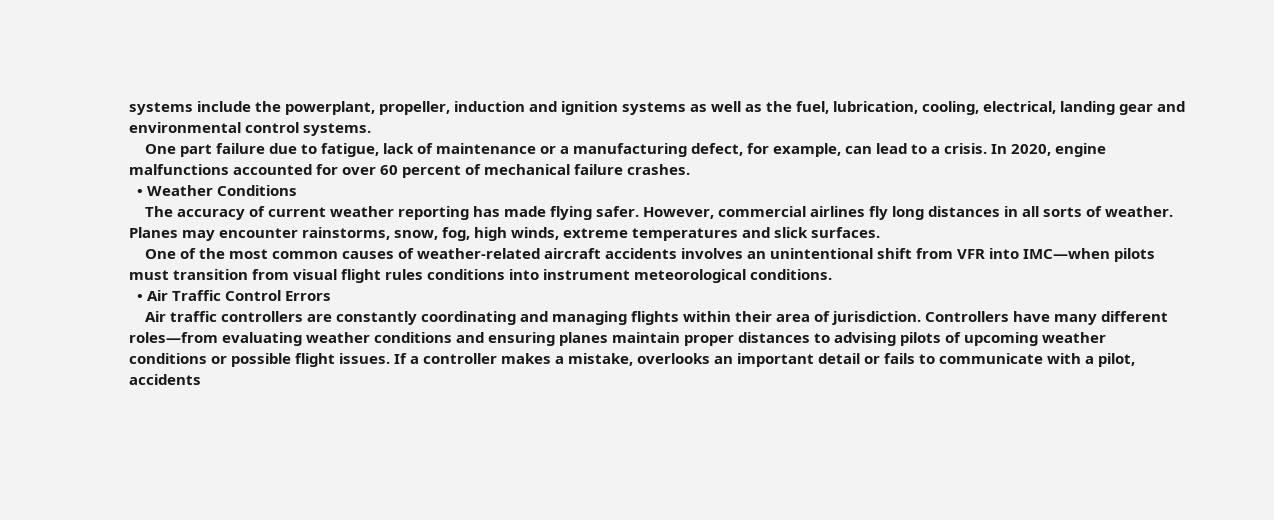systems include the powerplant, propeller, induction and ignition systems as well as the fuel, lubrication, cooling, electrical, landing gear and environmental control systems.
    One part failure due to fatigue, lack of maintenance or a manufacturing defect, for example, can lead to a crisis. In 2020, engine malfunctions accounted for over 60 percent of mechanical failure crashes.
  • Weather Conditions
    The accuracy of current weather reporting has made flying safer. However, commercial airlines fly long distances in all sorts of weather. Planes may encounter rainstorms, snow, fog, high winds, extreme temperatures and slick surfaces.
    One of the most common causes of weather-related aircraft accidents involves an unintentional shift from VFR into IMC—when pilots must transition from visual flight rules conditions into instrument meteorological conditions.
  • Air Traffic Control Errors
    Air traffic controllers are constantly coordinating and managing flights within their area of jurisdiction. Controllers have many different roles—from evaluating weather conditions and ensuring planes maintain proper distances to advising pilots of upcoming weather conditions or possible flight issues. If a controller makes a mistake, overlooks an important detail or fails to communicate with a pilot, accidents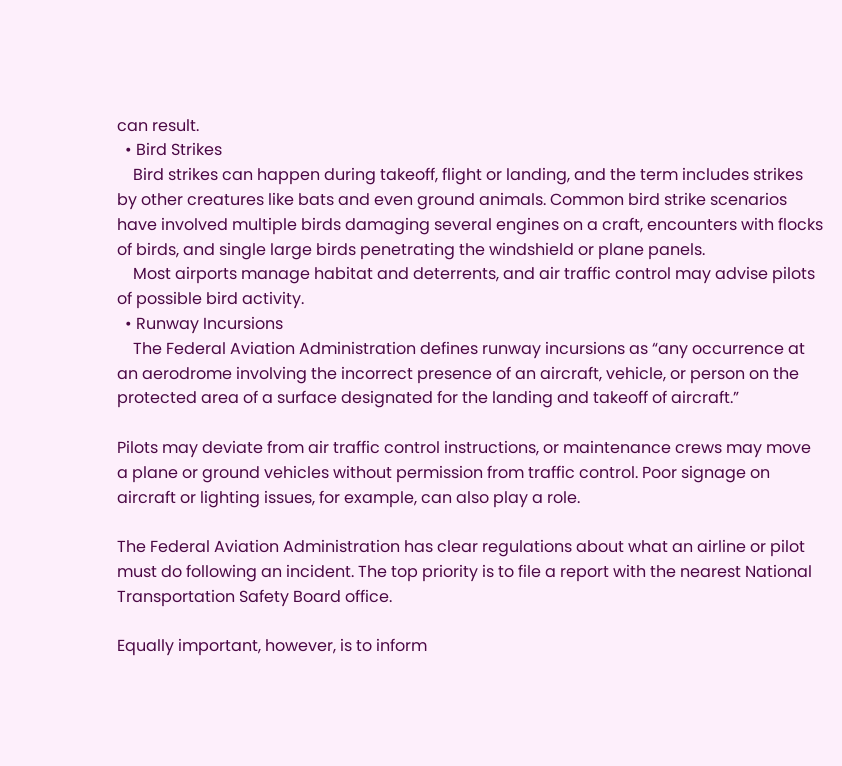can result.
  • Bird Strikes
    Bird strikes can happen during takeoff, flight or landing, and the term includes strikes by other creatures like bats and even ground animals. Common bird strike scenarios have involved multiple birds damaging several engines on a craft, encounters with flocks of birds, and single large birds penetrating the windshield or plane panels.
    Most airports manage habitat and deterrents, and air traffic control may advise pilots of possible bird activity.
  • Runway Incursions
    The Federal Aviation Administration defines runway incursions as “any occurrence at an aerodrome involving the incorrect presence of an aircraft, vehicle, or person on the protected area of a surface designated for the landing and takeoff of aircraft.”

Pilots may deviate from air traffic control instructions, or maintenance crews may move a plane or ground vehicles without permission from traffic control. Poor signage on aircraft or lighting issues, for example, can also play a role.

The Federal Aviation Administration has clear regulations about what an airline or pilot must do following an incident. The top priority is to file a report with the nearest National Transportation Safety Board office.

Equally important, however, is to inform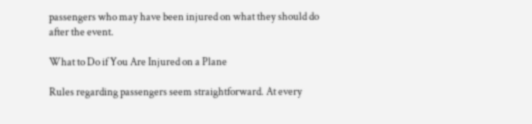passengers who may have been injured on what they should do after the event.

What to Do if You Are Injured on a Plane

Rules regarding passengers seem straightforward. At every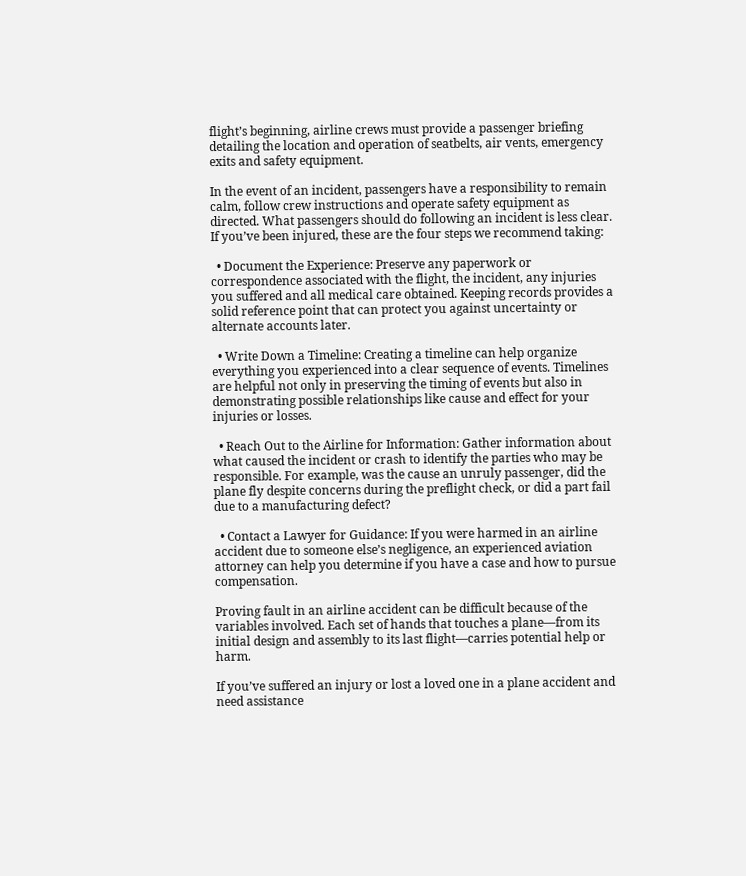flight’s beginning, airline crews must provide a passenger briefing detailing the location and operation of seatbelts, air vents, emergency exits and safety equipment.

In the event of an incident, passengers have a responsibility to remain calm, follow crew instructions and operate safety equipment as directed. What passengers should do following an incident is less clear. If you’ve been injured, these are the four steps we recommend taking:

  • Document the Experience: Preserve any paperwork or correspondence associated with the flight, the incident, any injuries you suffered and all medical care obtained. Keeping records provides a solid reference point that can protect you against uncertainty or alternate accounts later.

  • Write Down a Timeline: Creating a timeline can help organize everything you experienced into a clear sequence of events. Timelines are helpful not only in preserving the timing of events but also in demonstrating possible relationships like cause and effect for your injuries or losses.

  • Reach Out to the Airline for Information: Gather information about what caused the incident or crash to identify the parties who may be responsible. For example, was the cause an unruly passenger, did the plane fly despite concerns during the preflight check, or did a part fail due to a manufacturing defect?

  • Contact a Lawyer for Guidance: If you were harmed in an airline accident due to someone else’s negligence, an experienced aviation attorney can help you determine if you have a case and how to pursue compensation.

Proving fault in an airline accident can be difficult because of the variables involved. Each set of hands that touches a plane—from its initial design and assembly to its last flight—carries potential help or harm.

If you’ve suffered an injury or lost a loved one in a plane accident and need assistance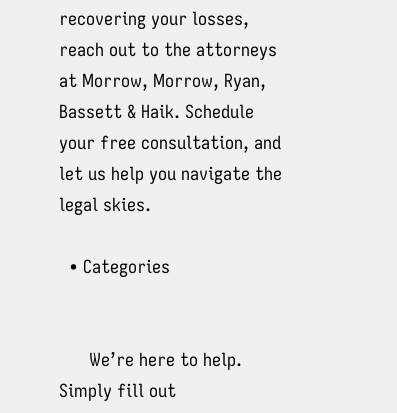recovering your losses, reach out to the attorneys at Morrow, Morrow, Ryan, Bassett & Haik. Schedule your free consultation, and let us help you navigate the legal skies.

  • Categories


      We’re here to help. Simply fill out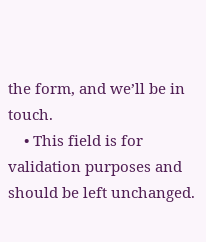the form, and we’ll be in touch.
    • This field is for validation purposes and should be left unchanged.